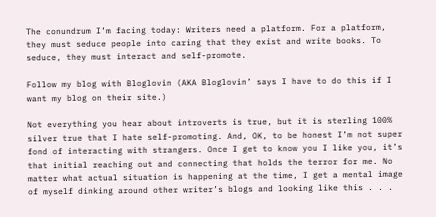The conundrum I’m facing today: Writers need a platform. For a platform, they must seduce people into caring that they exist and write books. To seduce, they must interact and self-promote.

Follow my blog with Bloglovin (AKA Bloglovin’ says I have to do this if I want my blog on their site.)

Not everything you hear about introverts is true, but it is sterling 100% silver true that I hate self-promoting. And, OK, to be honest I’m not super fond of interacting with strangers. Once I get to know you I like you, it’s that initial reaching out and connecting that holds the terror for me. No matter what actual situation is happening at the time, I get a mental image of myself dinking around other writer’s blogs and looking like this . . .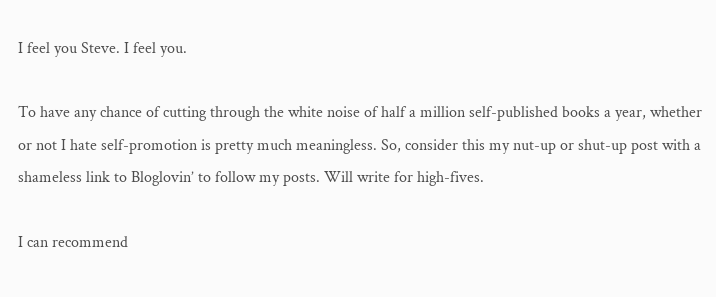I feel you Steve. I feel you.

To have any chance of cutting through the white noise of half a million self-published books a year, whether or not I hate self-promotion is pretty much meaningless. So, consider this my nut-up or shut-up post with a shameless link to Bloglovin’ to follow my posts. Will write for high-fives.

I can recommend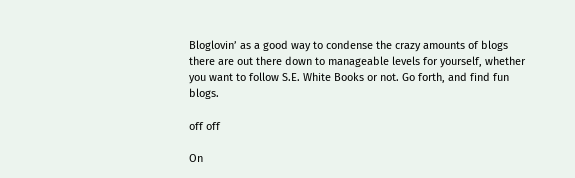Bloglovin’ as a good way to condense the crazy amounts of blogs there are out there down to manageable levels for yourself, whether you want to follow S.E. White Books or not. Go forth, and find fun blogs.

off off

On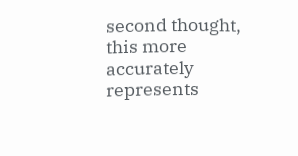second thought, this more accurately represents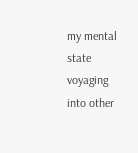my mental state voyaging into other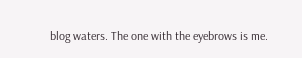blog waters. The one with the eyebrows is me.